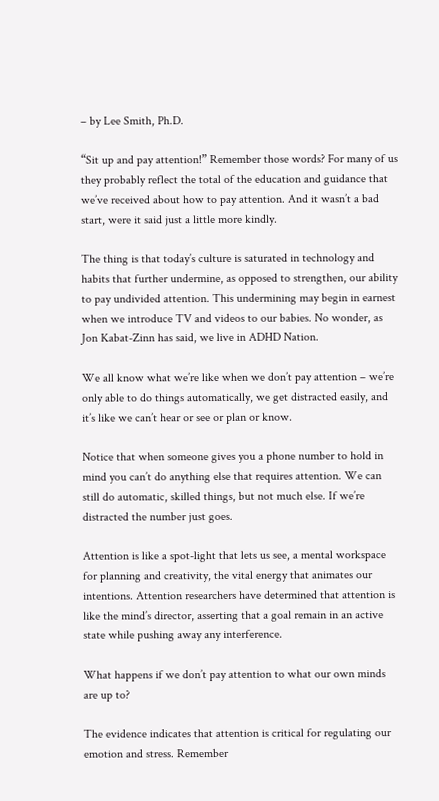– by Lee Smith, Ph.D.

“Sit up and pay attention!” Remember those words? For many of us they probably reflect the total of the education and guidance that we’ve received about how to pay attention. And it wasn’t a bad start, were it said just a little more kindly.

The thing is that today’s culture is saturated in technology and habits that further undermine, as opposed to strengthen, our ability to pay undivided attention. This undermining may begin in earnest when we introduce TV and videos to our babies. No wonder, as Jon Kabat-Zinn has said, we live in ADHD Nation.

We all know what we’re like when we don’t pay attention – we’re only able to do things automatically, we get distracted easily, and it’s like we can’t hear or see or plan or know.

Notice that when someone gives you a phone number to hold in mind you can’t do anything else that requires attention. We can still do automatic, skilled things, but not much else. If we’re distracted the number just goes.

Attention is like a spot-light that lets us see, a mental workspace for planning and creativity, the vital energy that animates our intentions. Attention researchers have determined that attention is like the mind’s director, asserting that a goal remain in an active state while pushing away any interference.

What happens if we don’t pay attention to what our own minds are up to?

The evidence indicates that attention is critical for regulating our emotion and stress. Remember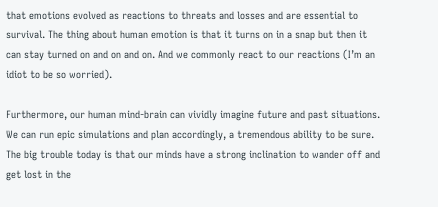that emotions evolved as reactions to threats and losses and are essential to survival. The thing about human emotion is that it turns on in a snap but then it can stay turned on and on and on. And we commonly react to our reactions (I’m an idiot to be so worried).

Furthermore, our human mind-brain can vividly imagine future and past situations. We can run epic simulations and plan accordingly, a tremendous ability to be sure. The big trouble today is that our minds have a strong inclination to wander off and get lost in the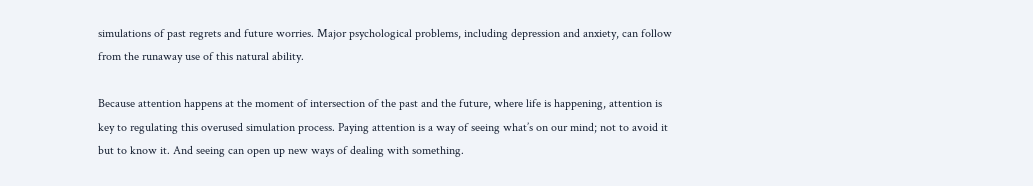simulations of past regrets and future worries. Major psychological problems, including depression and anxiety, can follow from the runaway use of this natural ability.

Because attention happens at the moment of intersection of the past and the future, where life is happening, attention is key to regulating this overused simulation process. Paying attention is a way of seeing what’s on our mind; not to avoid it but to know it. And seeing can open up new ways of dealing with something.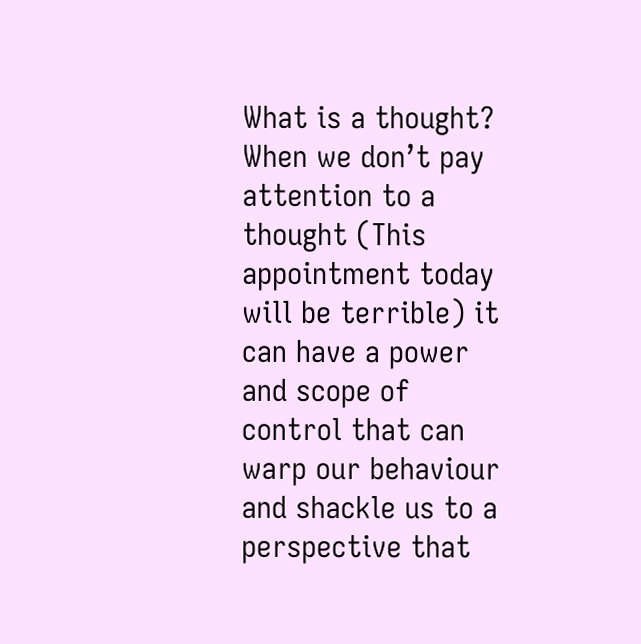What is a thought? When we don’t pay attention to a thought (This appointment today will be terrible) it can have a power and scope of control that can warp our behaviour and shackle us to a perspective that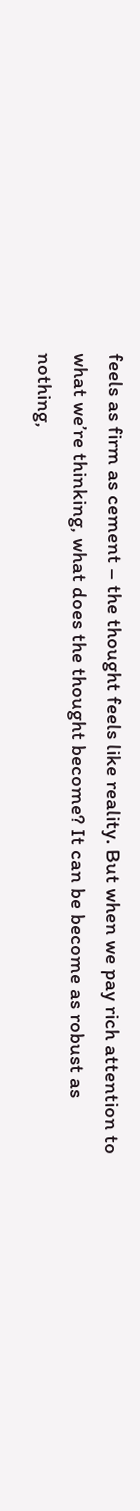feels as firm as cement – the thought feels like reality. But when we pay rich attention to what we’re thinking, what does the thought become? It can be become as robust as nothing,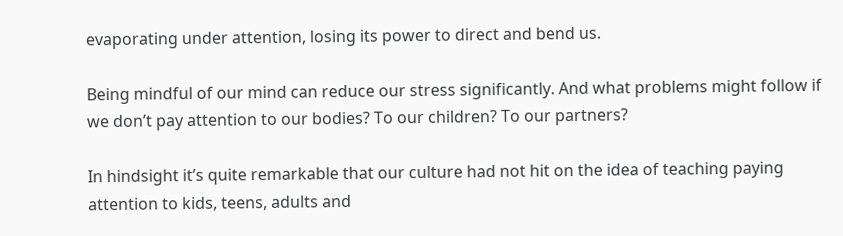evaporating under attention, losing its power to direct and bend us.

Being mindful of our mind can reduce our stress significantly. And what problems might follow if we don’t pay attention to our bodies? To our children? To our partners?

In hindsight it’s quite remarkable that our culture had not hit on the idea of teaching paying attention to kids, teens, adults and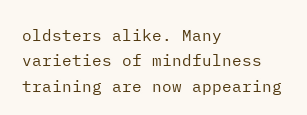oldsters alike. Many varieties of mindfulness training are now appearing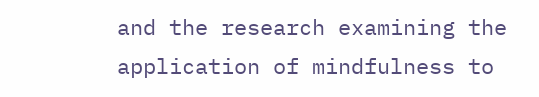and the research examining the application of mindfulness to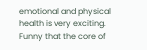emotional and physical health is very exciting. Funny that the core of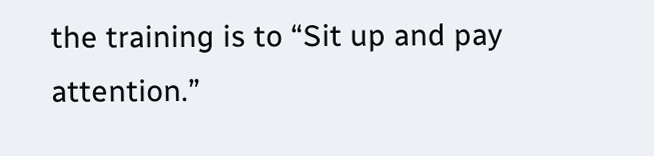the training is to “Sit up and pay attention.”